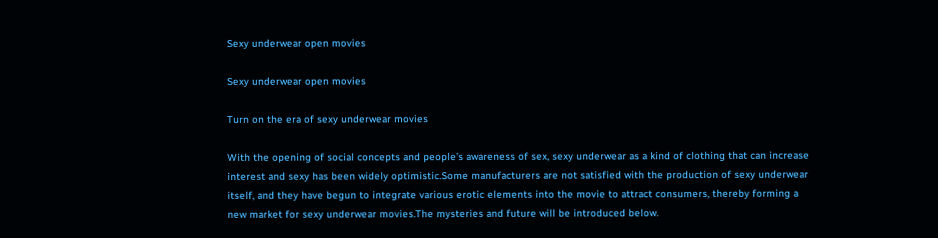Sexy underwear open movies

Sexy underwear open movies

Turn on the era of sexy underwear movies

With the opening of social concepts and people’s awareness of sex, sexy underwear as a kind of clothing that can increase interest and sexy has been widely optimistic.Some manufacturers are not satisfied with the production of sexy underwear itself, and they have begun to integrate various erotic elements into the movie to attract consumers, thereby forming a new market for sexy underwear movies.The mysteries and future will be introduced below.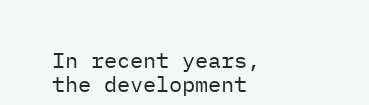In recent years, the development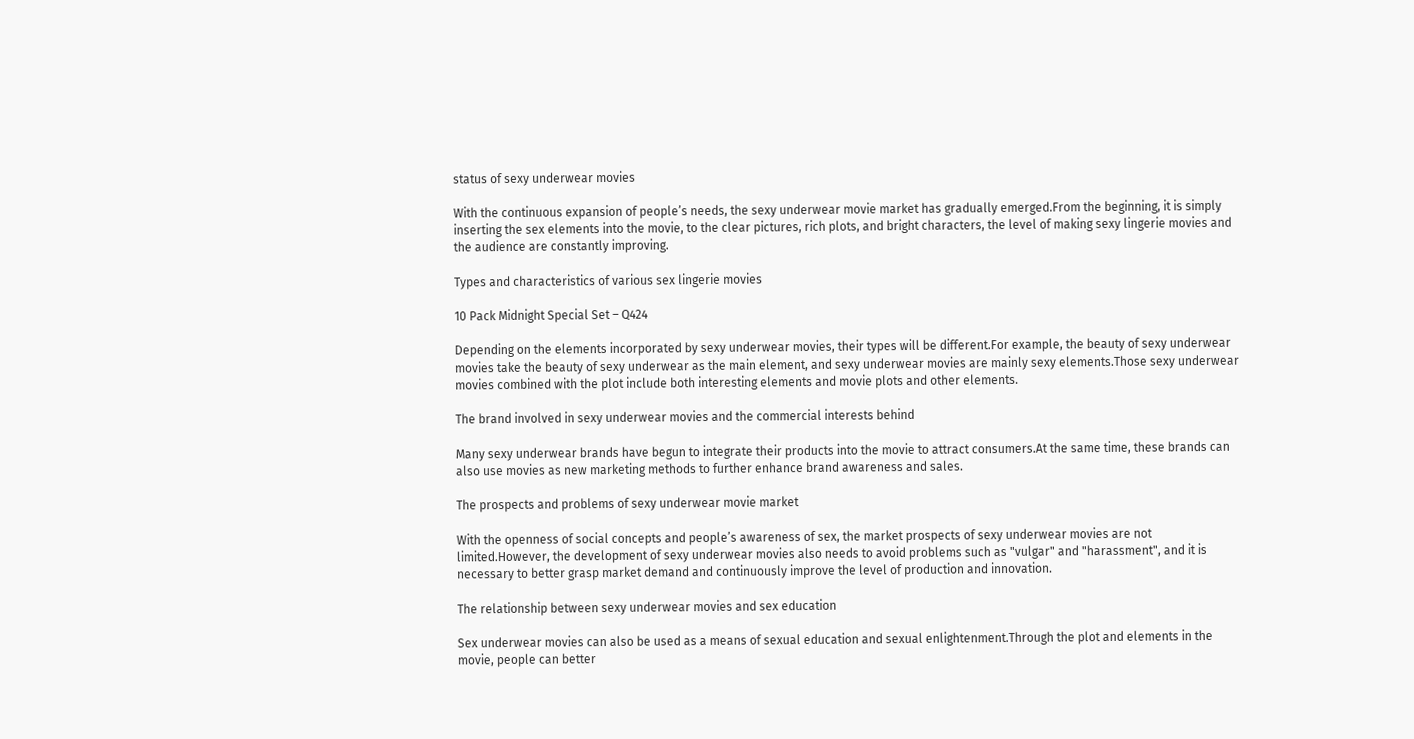status of sexy underwear movies

With the continuous expansion of people’s needs, the sexy underwear movie market has gradually emerged.From the beginning, it is simply inserting the sex elements into the movie, to the clear pictures, rich plots, and bright characters, the level of making sexy lingerie movies and the audience are constantly improving.

Types and characteristics of various sex lingerie movies

10 Pack Midnight Special Set – Q424

Depending on the elements incorporated by sexy underwear movies, their types will be different.For example, the beauty of sexy underwear movies take the beauty of sexy underwear as the main element, and sexy underwear movies are mainly sexy elements.Those sexy underwear movies combined with the plot include both interesting elements and movie plots and other elements.

The brand involved in sexy underwear movies and the commercial interests behind

Many sexy underwear brands have begun to integrate their products into the movie to attract consumers.At the same time, these brands can also use movies as new marketing methods to further enhance brand awareness and sales.

The prospects and problems of sexy underwear movie market

With the openness of social concepts and people’s awareness of sex, the market prospects of sexy underwear movies are not limited.However, the development of sexy underwear movies also needs to avoid problems such as "vulgar" and "harassment", and it is necessary to better grasp market demand and continuously improve the level of production and innovation.

The relationship between sexy underwear movies and sex education

Sex underwear movies can also be used as a means of sexual education and sexual enlightenment.Through the plot and elements in the movie, people can better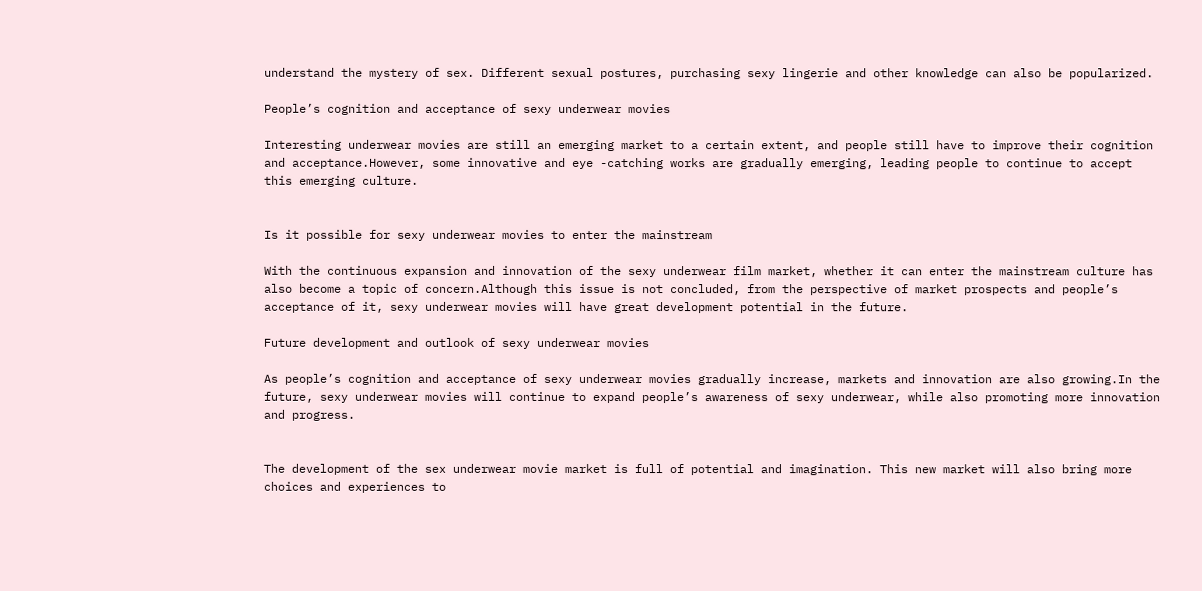understand the mystery of sex. Different sexual postures, purchasing sexy lingerie and other knowledge can also be popularized.

People’s cognition and acceptance of sexy underwear movies

Interesting underwear movies are still an emerging market to a certain extent, and people still have to improve their cognition and acceptance.However, some innovative and eye -catching works are gradually emerging, leading people to continue to accept this emerging culture.


Is it possible for sexy underwear movies to enter the mainstream

With the continuous expansion and innovation of the sexy underwear film market, whether it can enter the mainstream culture has also become a topic of concern.Although this issue is not concluded, from the perspective of market prospects and people’s acceptance of it, sexy underwear movies will have great development potential in the future.

Future development and outlook of sexy underwear movies

As people’s cognition and acceptance of sexy underwear movies gradually increase, markets and innovation are also growing.In the future, sexy underwear movies will continue to expand people’s awareness of sexy underwear, while also promoting more innovation and progress.


The development of the sex underwear movie market is full of potential and imagination. This new market will also bring more choices and experiences to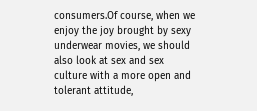consumers.Of course, when we enjoy the joy brought by sexy underwear movies, we should also look at sex and sex culture with a more open and tolerant attitude,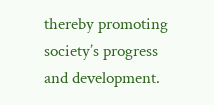thereby promoting society’s progress and development.